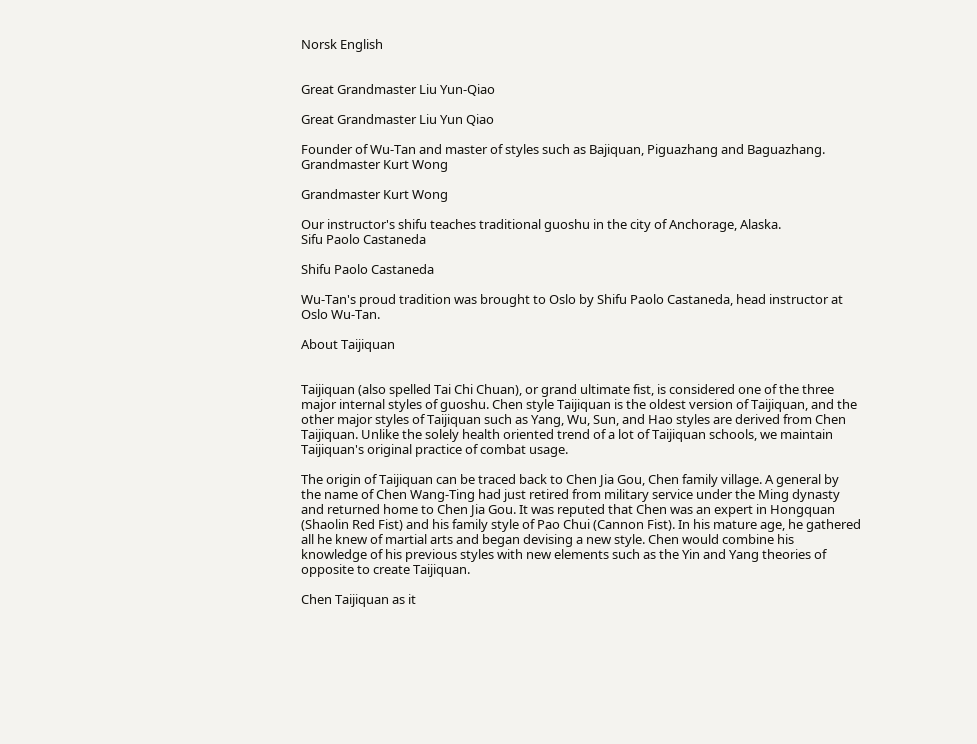Norsk English


Great Grandmaster Liu Yun-Qiao

Great Grandmaster Liu Yun Qiao

Founder of Wu-Tan and master of styles such as Bajiquan, Piguazhang and Baguazhang.
Grandmaster Kurt Wong

Grandmaster Kurt Wong

Our instructor's shifu teaches traditional guoshu in the city of Anchorage, Alaska.
Sifu Paolo Castaneda

Shifu Paolo Castaneda

Wu-Tan's proud tradition was brought to Oslo by Shifu Paolo Castaneda, head instructor at Oslo Wu-Tan.

About Taijiquan


Taijiquan (also spelled Tai Chi Chuan), or grand ultimate fist, is considered one of the three major internal styles of guoshu. Chen style Taijiquan is the oldest version of Taijiquan, and the other major styles of Taijiquan such as Yang, Wu, Sun, and Hao styles are derived from Chen Taijiquan. Unlike the solely health oriented trend of a lot of Taijiquan schools, we maintain Taijiquan's original practice of combat usage.

The origin of Taijiquan can be traced back to Chen Jia Gou, Chen family village. A general by the name of Chen Wang-Ting had just retired from military service under the Ming dynasty and returned home to Chen Jia Gou. It was reputed that Chen was an expert in Hongquan (Shaolin Red Fist) and his family style of Pao Chui (Cannon Fist). In his mature age, he gathered all he knew of martial arts and began devising a new style. Chen would combine his knowledge of his previous styles with new elements such as the Yin and Yang theories of opposite to create Taijiquan.

Chen Taijiquan as it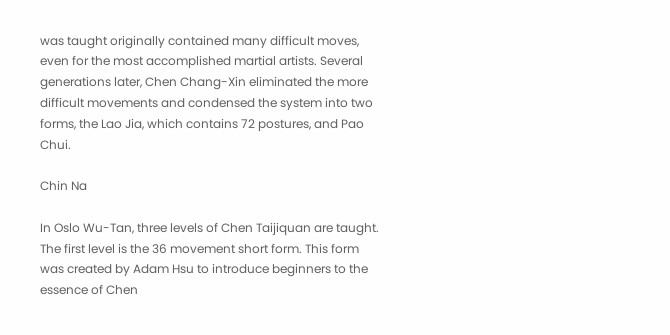was taught originally contained many difficult moves, even for the most accomplished martial artists. Several generations later, Chen Chang-Xin eliminated the more difficult movements and condensed the system into two forms, the Lao Jia, which contains 72 postures, and Pao Chui.

Chin Na

In Oslo Wu-Tan, three levels of Chen Taijiquan are taught. The first level is the 36 movement short form. This form was created by Adam Hsu to introduce beginners to the essence of Chen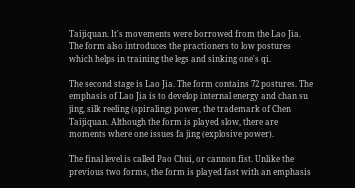Taijiquan. It's movements were borrowed from the Lao Jia. The form also introduces the practioners to low postures which helps in training the legs and sinking one's qi.

The second stage is Lao Jia. The form contains 72 postures. The emphasis of Lao Jia is to develop internal energy and chan su jing, silk reeling (spiraling) power, the trademark of Chen Taijiquan. Although the form is played slow, there are moments where one issues fa jing (explosive power).

The final level is called Pao Chui, or cannon fist. Unlike the previous two forms, the form is played fast with an emphasis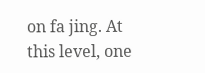on fa jing. At this level, one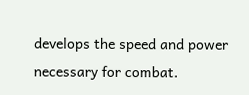develops the speed and power necessary for combat.